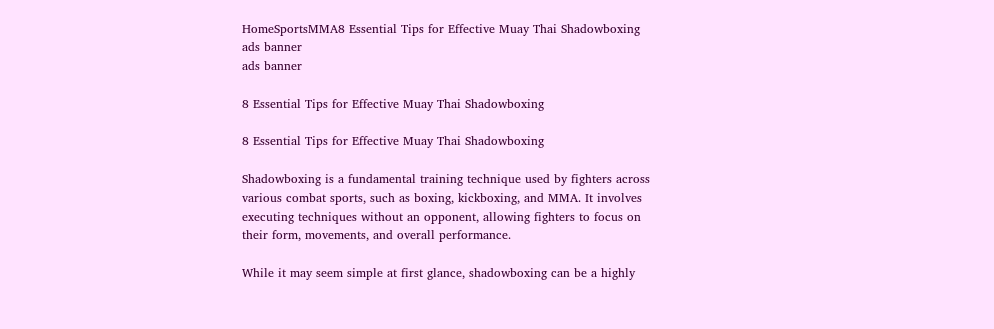HomeSportsMMA8 Essential Tips for Effective Muay Thai Shadowboxing
ads banner
ads banner

8 Essential Tips for Effective Muay Thai Shadowboxing

8 Essential Tips for Effective Muay Thai Shadowboxing

Shadowboxing is a fundamental training technique used by fighters across various combat sports, such as boxing, kickboxing, and MMA. It involves executing techniques without an opponent, allowing fighters to focus on their form, movements, and overall performance.

While it may seem simple at first glance, shadowboxing can be a highly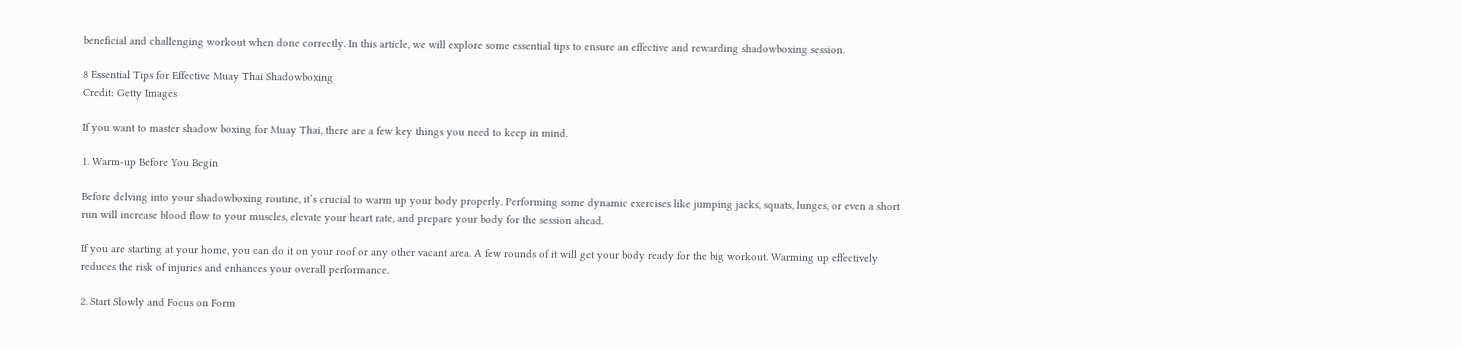beneficial and challenging workout when done correctly. In this article, we will explore some essential tips to ensure an effective and rewarding shadowboxing session.

8 Essential Tips for Effective Muay Thai Shadowboxing
Credit: Getty Images

If you want to master shadow boxing for Muay Thai, there are a few key things you need to keep in mind.

1. Warm-up Before You Begin

Before delving into your shadowboxing routine, it’s crucial to warm up your body properly. Performing some dynamic exercises like jumping jacks, squats, lunges, or even a short run will increase blood flow to your muscles, elevate your heart rate, and prepare your body for the session ahead.

If you are starting at your home, you can do it on your roof or any other vacant area. A few rounds of it will get your body ready for the big workout. Warming up effectively reduces the risk of injuries and enhances your overall performance.

2. Start Slowly and Focus on Form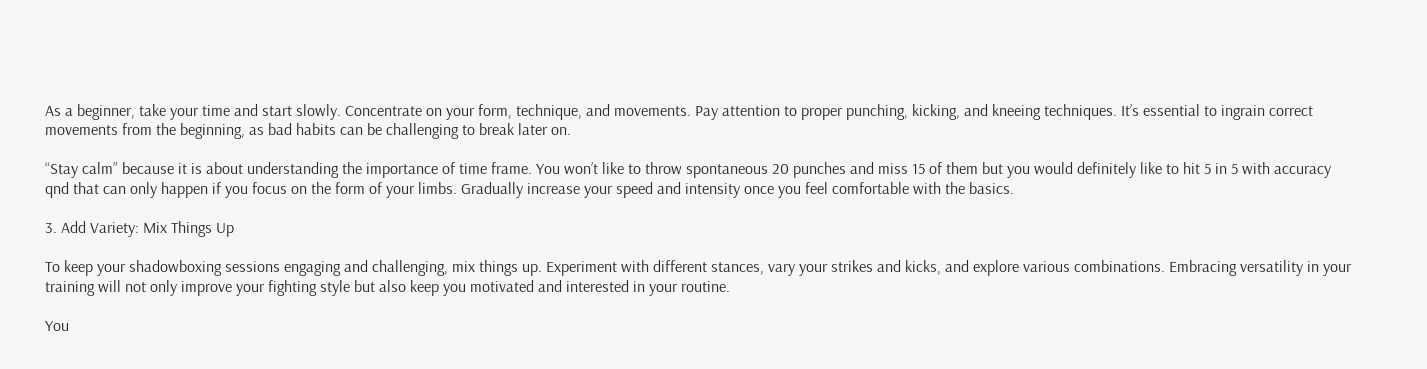As a beginner, take your time and start slowly. Concentrate on your form, technique, and movements. Pay attention to proper punching, kicking, and kneeing techniques. It’s essential to ingrain correct movements from the beginning, as bad habits can be challenging to break later on.

“Stay calm” because it is about understanding the importance of time frame. You won’t like to throw spontaneous 20 punches and miss 15 of them but you would definitely like to hit 5 in 5 with accuracy qnd that can only happen if you focus on the form of your limbs. Gradually increase your speed and intensity once you feel comfortable with the basics.

3. Add Variety: Mix Things Up

To keep your shadowboxing sessions engaging and challenging, mix things up. Experiment with different stances, vary your strikes and kicks, and explore various combinations. Embracing versatility in your training will not only improve your fighting style but also keep you motivated and interested in your routine.

You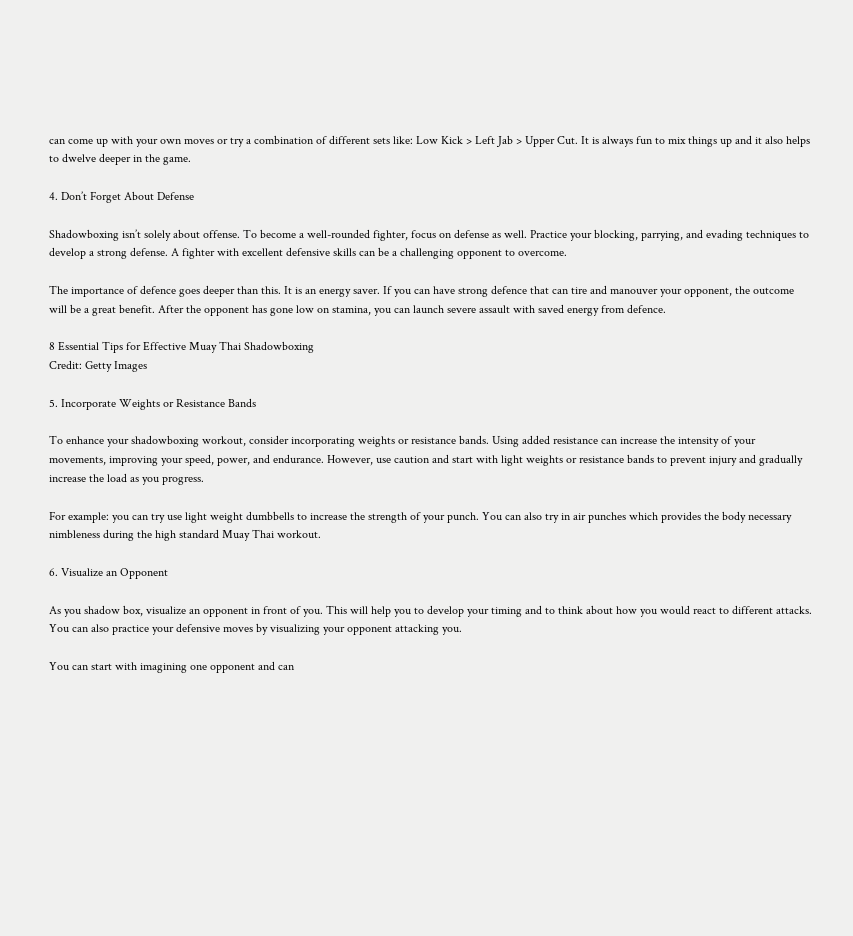can come up with your own moves or try a combination of different sets like: Low Kick > Left Jab > Upper Cut. It is always fun to mix things up and it also helps to dwelve deeper in the game.

4. Don’t Forget About Defense

Shadowboxing isn’t solely about offense. To become a well-rounded fighter, focus on defense as well. Practice your blocking, parrying, and evading techniques to develop a strong defense. A fighter with excellent defensive skills can be a challenging opponent to overcome.

The importance of defence goes deeper than this. It is an energy saver. If you can have strong defence that can tire and manouver your opponent, the outcome will be a great benefit. After the opponent has gone low on stamina, you can launch severe assault with saved energy from defence.

8 Essential Tips for Effective Muay Thai Shadowboxing
Credit: Getty Images

5. Incorporate Weights or Resistance Bands

To enhance your shadowboxing workout, consider incorporating weights or resistance bands. Using added resistance can increase the intensity of your movements, improving your speed, power, and endurance. However, use caution and start with light weights or resistance bands to prevent injury and gradually increase the load as you progress.

For example: you can try use light weight dumbbells to increase the strength of your punch. You can also try in air punches which provides the body necessary nimbleness during the high standard Muay Thai workout.

6. Visualize an Opponent

As you shadow box, visualize an opponent in front of you. This will help you to develop your timing and to think about how you would react to different attacks. You can also practice your defensive moves by visualizing your opponent attacking you.

You can start with imagining one opponent and can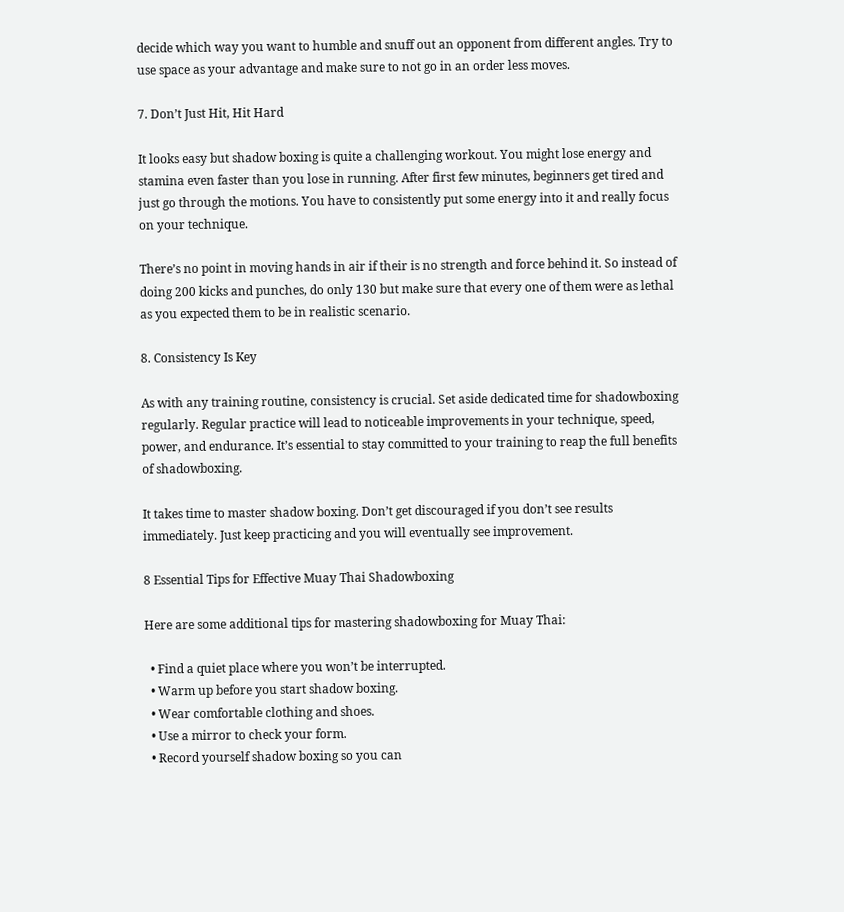decide which way you want to humble and snuff out an opponent from different angles. Try to use space as your advantage and make sure to not go in an order less moves.

7. Don’t Just Hit, Hit Hard

It looks easy but shadow boxing is quite a challenging workout. You might lose energy and stamina even faster than you lose in running. After first few minutes, beginners get tired and just go through the motions. You have to consistently put some energy into it and really focus on your technique.

There’s no point in moving hands in air if their is no strength and force behind it. So instead of doing 200 kicks and punches, do only 130 but make sure that every one of them were as lethal as you expected them to be in realistic scenario.

8. Consistency Is Key

As with any training routine, consistency is crucial. Set aside dedicated time for shadowboxing regularly. Regular practice will lead to noticeable improvements in your technique, speed, power, and endurance. It’s essential to stay committed to your training to reap the full benefits of shadowboxing.

It takes time to master shadow boxing. Don’t get discouraged if you don’t see results immediately. Just keep practicing and you will eventually see improvement.

8 Essential Tips for Effective Muay Thai Shadowboxing

Here are some additional tips for mastering shadowboxing for Muay Thai:

  • Find a quiet place where you won’t be interrupted.
  • Warm up before you start shadow boxing.
  • Wear comfortable clothing and shoes.
  • Use a mirror to check your form.
  • Record yourself shadow boxing so you can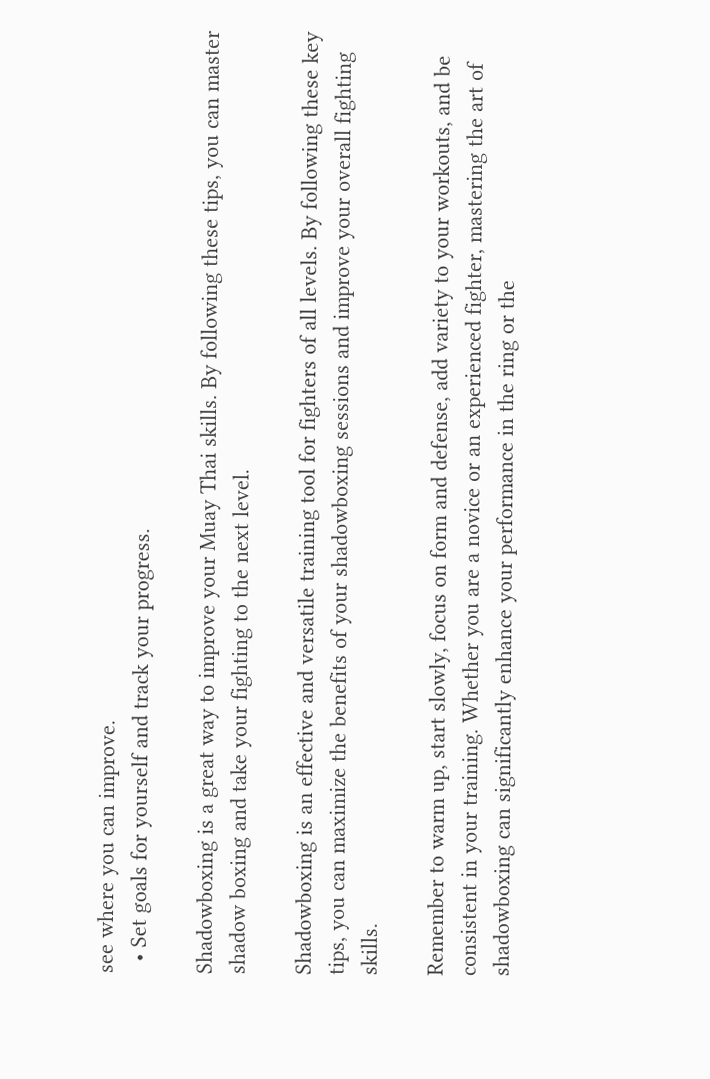see where you can improve.
  • Set goals for yourself and track your progress.

Shadowboxing is a great way to improve your Muay Thai skills. By following these tips, you can master shadow boxing and take your fighting to the next level.

Shadowboxing is an effective and versatile training tool for fighters of all levels. By following these key tips, you can maximize the benefits of your shadowboxing sessions and improve your overall fighting skills.

Remember to warm up, start slowly, focus on form and defense, add variety to your workouts, and be consistent in your training. Whether you are a novice or an experienced fighter, mastering the art of shadowboxing can significantly enhance your performance in the ring or the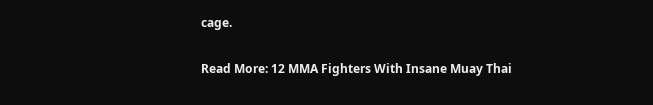cage.

Read More: 12 MMA Fighters With Insane Muay Thai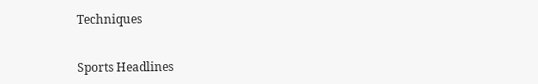Techniques


Sports Headlines